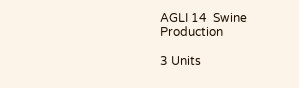AGLI 14  Swine Production

3 Units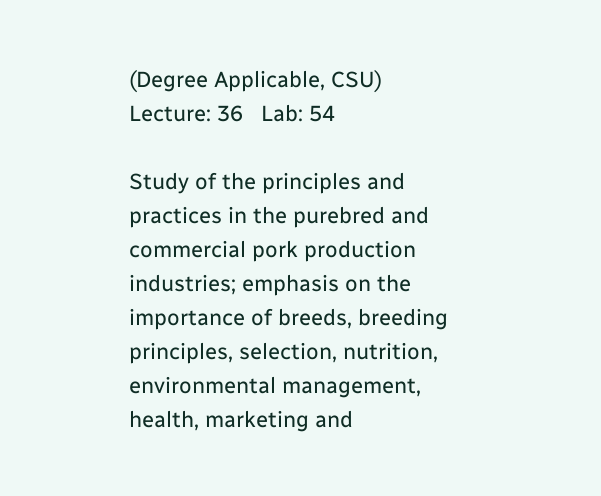(Degree Applicable, CSU)
Lecture: 36   Lab: 54

Study of the principles and practices in the purebred and commercial pork production industries; emphasis on the importance of breeds, breeding principles, selection, nutrition, environmental management, health, marketing and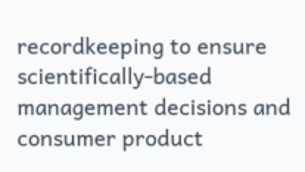recordkeeping to ensure scientifically-based management decisions and consumer product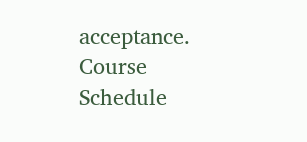acceptance.
Course Schedule